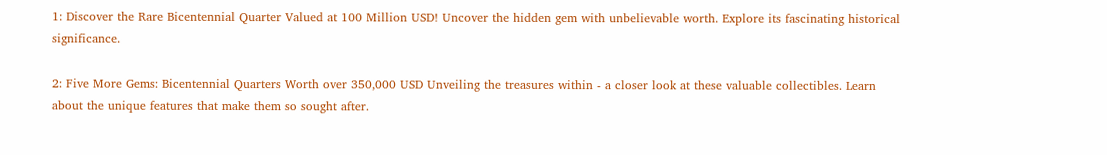1: Discover the Rare Bicentennial Quarter Valued at 100 Million USD! Uncover the hidden gem with unbelievable worth. Explore its fascinating historical significance.

2: Five More Gems: Bicentennial Quarters Worth over 350,000 USD Unveiling the treasures within - a closer look at these valuable collectibles. Learn about the unique features that make them so sought after.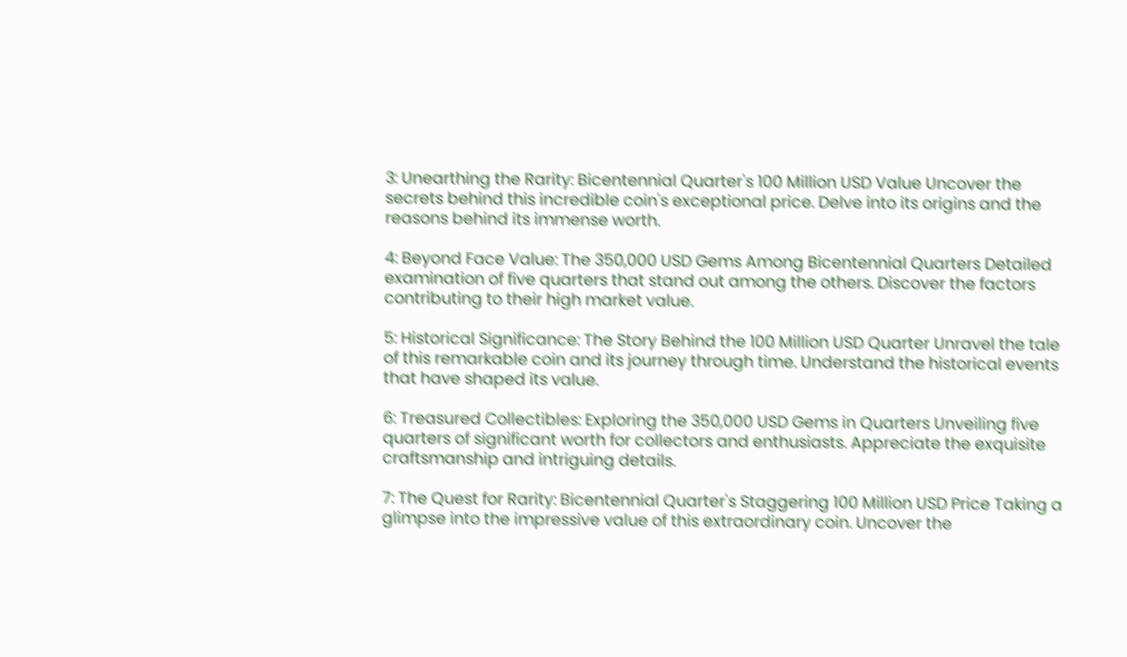3: Unearthing the Rarity: Bicentennial Quarter's 100 Million USD Value Uncover the secrets behind this incredible coin's exceptional price. Delve into its origins and the reasons behind its immense worth.

4: Beyond Face Value: The 350,000 USD Gems Among Bicentennial Quarters Detailed examination of five quarters that stand out among the others. Discover the factors contributing to their high market value.

5: Historical Significance: The Story Behind the 100 Million USD Quarter Unravel the tale of this remarkable coin and its journey through time. Understand the historical events that have shaped its value.

6: Treasured Collectibles: Exploring the 350,000 USD Gems in Quarters Unveiling five quarters of significant worth for collectors and enthusiasts. Appreciate the exquisite craftsmanship and intriguing details.

7: The Quest for Rarity: Bicentennial Quarter's Staggering 100 Million USD Price Taking a glimpse into the impressive value of this extraordinary coin. Uncover the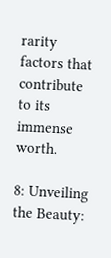rarity factors that contribute to its immense worth.

8: Unveiling the Beauty: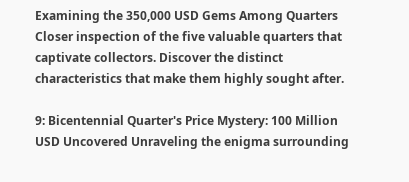Examining the 350,000 USD Gems Among Quarters Closer inspection of the five valuable quarters that captivate collectors. Discover the distinct characteristics that make them highly sought after.

9: Bicentennial Quarter's Price Mystery: 100 Million USD Uncovered Unraveling the enigma surrounding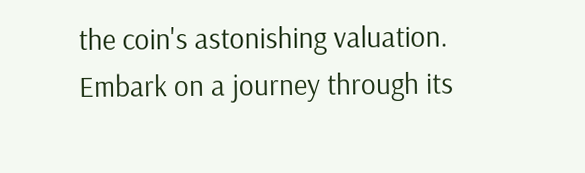the coin's astonishing valuation. Embark on a journey through its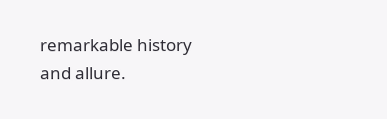remarkable history and allure.